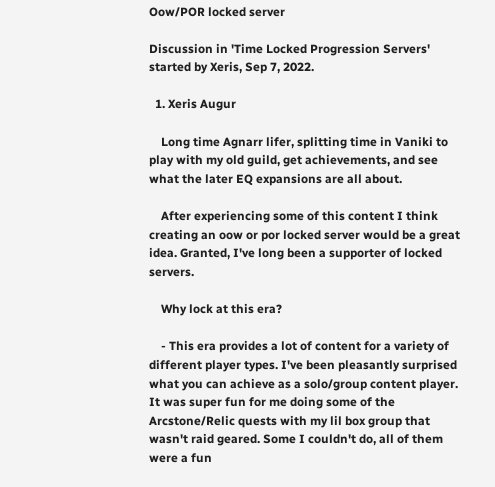Oow/POR locked server

Discussion in 'Time Locked Progression Servers' started by Xeris, Sep 7, 2022.

  1. Xeris Augur

    Long time Agnarr lifer, splitting time in Vaniki to play with my old guild, get achievements, and see what the later EQ expansions are all about.

    After experiencing some of this content I think creating an oow or por locked server would be a great idea. Granted, I've long been a supporter of locked servers.

    Why lock at this era?

    - This era provides a lot of content for a variety of different player types. I've been pleasantly surprised what you can achieve as a solo/group content player. It was super fun for me doing some of the Arcstone/Relic quests with my lil box group that wasn't raid geared. Some I couldn't do, all of them were a fun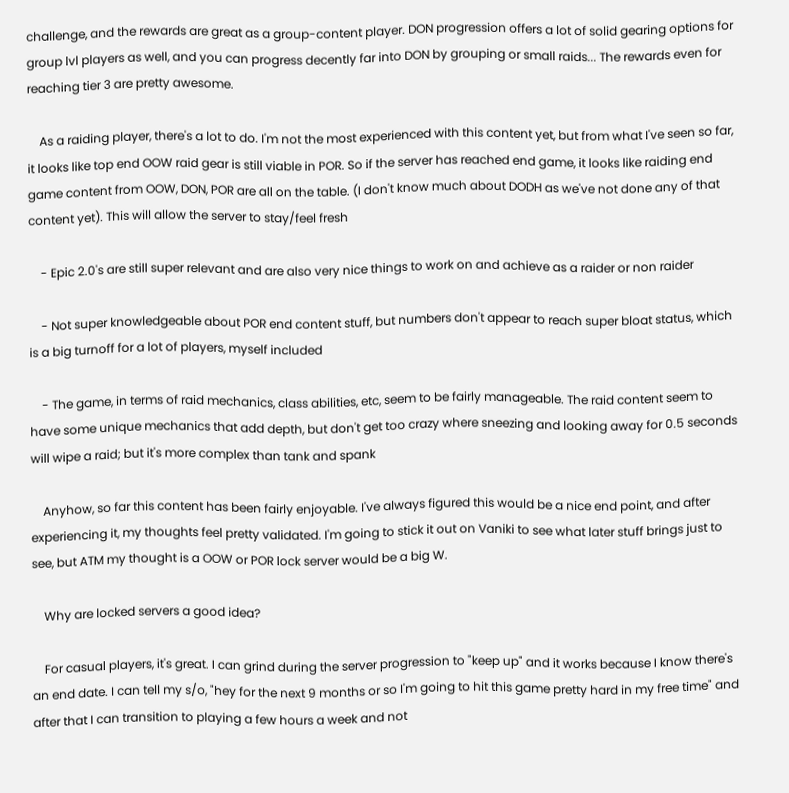challenge, and the rewards are great as a group-content player. DON progression offers a lot of solid gearing options for group lvl players as well, and you can progress decently far into DON by grouping or small raids... The rewards even for reaching tier 3 are pretty awesome.

    As a raiding player, there's a lot to do. I'm not the most experienced with this content yet, but from what I've seen so far, it looks like top end OOW raid gear is still viable in POR. So if the server has reached end game, it looks like raiding end game content from OOW, DON, POR are all on the table. (I don't know much about DODH as we've not done any of that content yet). This will allow the server to stay/feel fresh

    - Epic 2.0's are still super relevant and are also very nice things to work on and achieve as a raider or non raider

    - Not super knowledgeable about POR end content stuff, but numbers don't appear to reach super bloat status, which is a big turnoff for a lot of players, myself included

    - The game, in terms of raid mechanics, class abilities, etc, seem to be fairly manageable. The raid content seem to have some unique mechanics that add depth, but don't get too crazy where sneezing and looking away for 0.5 seconds will wipe a raid; but it's more complex than tank and spank

    Anyhow, so far this content has been fairly enjoyable. I've always figured this would be a nice end point, and after experiencing it, my thoughts feel pretty validated. I'm going to stick it out on Vaniki to see what later stuff brings just to see, but ATM my thought is a OOW or POR lock server would be a big W.

    Why are locked servers a good idea?

    For casual players, it's great. I can grind during the server progression to "keep up" and it works because I know there's an end date. I can tell my s/o, "hey for the next 9 months or so I'm going to hit this game pretty hard in my free time" and after that I can transition to playing a few hours a week and not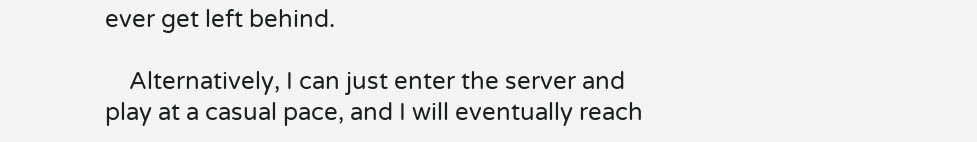ever get left behind.

    Alternatively, I can just enter the server and play at a casual pace, and I will eventually reach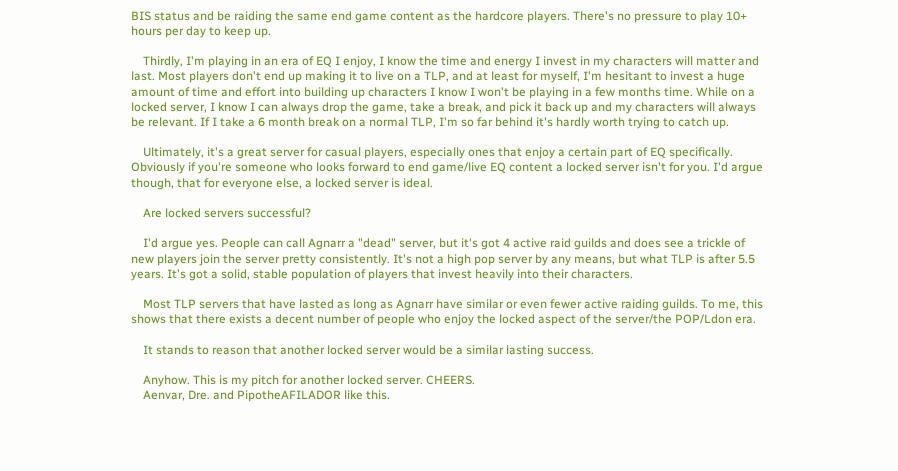BIS status and be raiding the same end game content as the hardcore players. There's no pressure to play 10+ hours per day to keep up.

    Thirdly, I'm playing in an era of EQ I enjoy, I know the time and energy I invest in my characters will matter and last. Most players don't end up making it to live on a TLP, and at least for myself, I'm hesitant to invest a huge amount of time and effort into building up characters I know I won't be playing in a few months time. While on a locked server, I know I can always drop the game, take a break, and pick it back up and my characters will always be relevant. If I take a 6 month break on a normal TLP, I'm so far behind it's hardly worth trying to catch up.

    Ultimately, it's a great server for casual players, especially ones that enjoy a certain part of EQ specifically. Obviously if you're someone who looks forward to end game/live EQ content a locked server isn't for you. I'd argue though, that for everyone else, a locked server is ideal.

    Are locked servers successful?

    I'd argue yes. People can call Agnarr a "dead" server, but it's got 4 active raid guilds and does see a trickle of new players join the server pretty consistently. It's not a high pop server by any means, but what TLP is after 5.5 years. It's got a solid, stable population of players that invest heavily into their characters.

    Most TLP servers that have lasted as long as Agnarr have similar or even fewer active raiding guilds. To me, this shows that there exists a decent number of people who enjoy the locked aspect of the server/the POP/Ldon era.

    It stands to reason that another locked server would be a similar lasting success.

    Anyhow. This is my pitch for another locked server. CHEERS.
    Aenvar, Dre. and PipotheAFILADOR like this.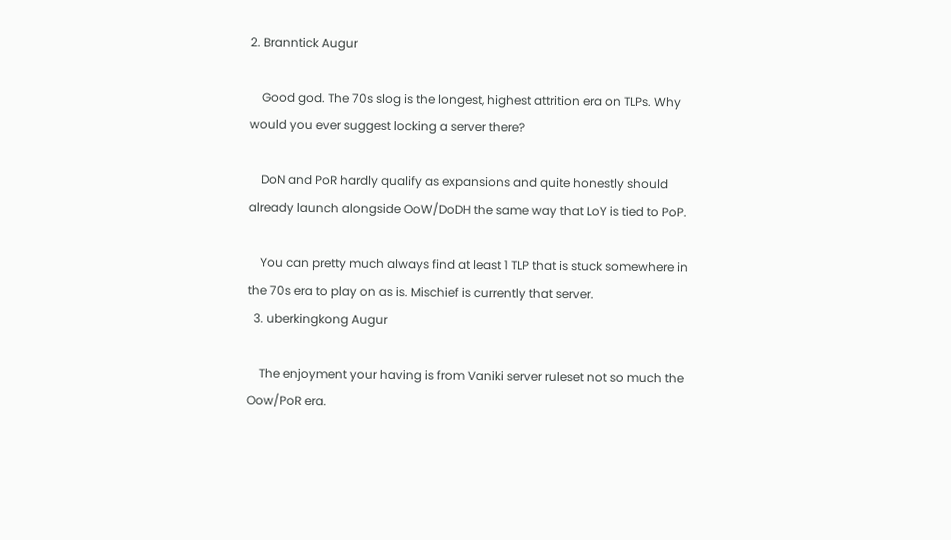2. Branntick Augur

    Good god. The 70s slog is the longest, highest attrition era on TLPs. Why would you ever suggest locking a server there?

    DoN and PoR hardly qualify as expansions and quite honestly should already launch alongside OoW/DoDH the same way that LoY is tied to PoP.

    You can pretty much always find at least 1 TLP that is stuck somewhere in the 70s era to play on as is. Mischief is currently that server.
  3. uberkingkong Augur

    The enjoyment your having is from Vaniki server ruleset not so much the Oow/PoR era.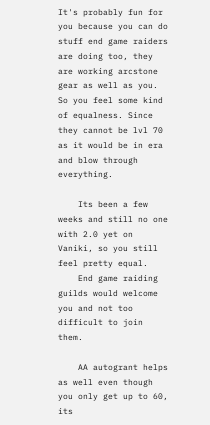It's probably fun for you because you can do stuff end game raiders are doing too, they are working arcstone gear as well as you. So you feel some kind of equalness. Since they cannot be lvl 70 as it would be in era and blow through everything.

    Its been a few weeks and still no one with 2.0 yet on Vaniki, so you still feel pretty equal.
    End game raiding guilds would welcome you and not too difficult to join them.

    AA autogrant helps as well even though you only get up to 60, its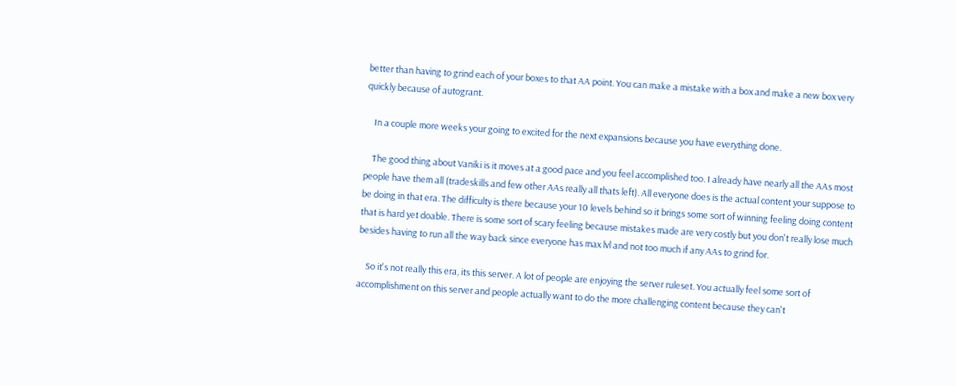better than having to grind each of your boxes to that AA point. You can make a mistake with a box and make a new box very quickly because of autogrant.

    In a couple more weeks your going to excited for the next expansions because you have everything done.

    The good thing about Vaniki is it moves at a good pace and you feel accomplished too. I already have nearly all the AAs most people have them all (tradeskills and few other AAs really all thats left). All everyone does is the actual content your suppose to be doing in that era. The difficulty is there because your 10 levels behind so it brings some sort of winning feeling doing content that is hard yet doable. There is some sort of scary feeling because mistakes made are very costly but you don't really lose much besides having to run all the way back since everyone has max lvl and not too much if any AAs to grind for.

    So it's not really this era, its this server. A lot of people are enjoying the server ruleset. You actually feel some sort of accomplishment on this server and people actually want to do the more challenging content because they can't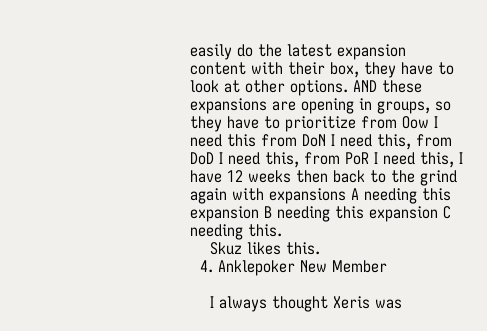easily do the latest expansion content with their box, they have to look at other options. AND these expansions are opening in groups, so they have to prioritize from Oow I need this from DoN I need this, from DoD I need this, from PoR I need this, I have 12 weeks then back to the grind again with expansions A needing this expansion B needing this expansion C needing this.
    Skuz likes this.
  4. Anklepoker New Member

    I always thought Xeris was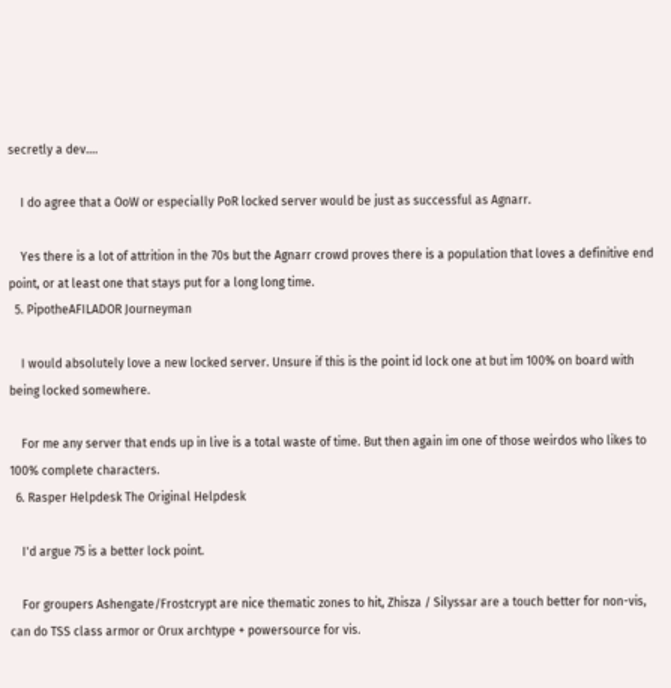secretly a dev….

    I do agree that a OoW or especially PoR locked server would be just as successful as Agnarr.

    Yes there is a lot of attrition in the 70s but the Agnarr crowd proves there is a population that loves a definitive end point, or at least one that stays put for a long long time.
  5. PipotheAFILADOR Journeyman

    I would absolutely love a new locked server. Unsure if this is the point id lock one at but im 100% on board with being locked somewhere.

    For me any server that ends up in live is a total waste of time. But then again im one of those weirdos who likes to 100% complete characters.
  6. Rasper Helpdesk The Original Helpdesk

    I'd argue 75 is a better lock point.

    For groupers Ashengate/Frostcrypt are nice thematic zones to hit, Zhisza / Silyssar are a touch better for non-vis, can do TSS class armor or Orux archtype + powersource for vis.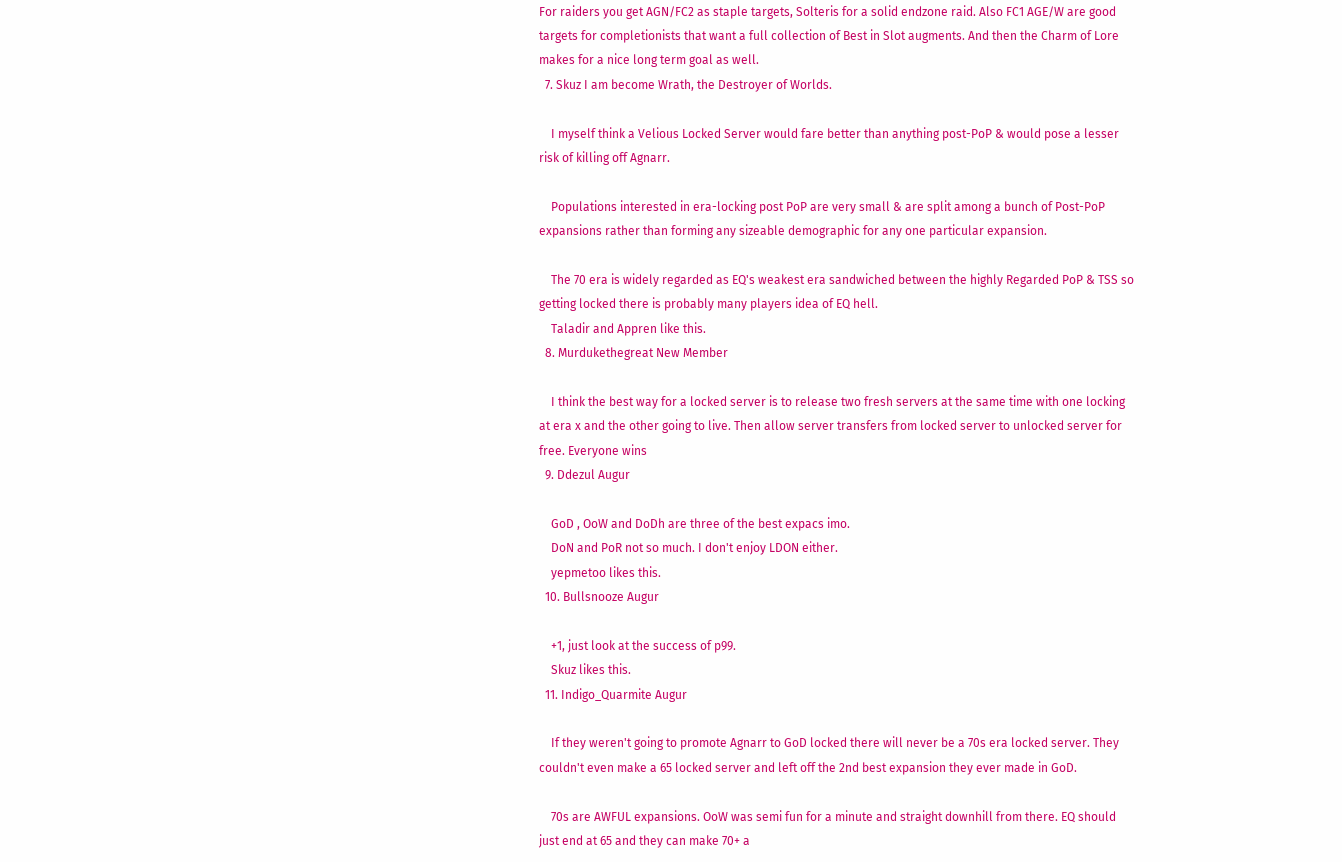For raiders you get AGN/FC2 as staple targets, Solteris for a solid endzone raid. Also FC1 AGE/W are good targets for completionists that want a full collection of Best in Slot augments. And then the Charm of Lore makes for a nice long term goal as well.
  7. Skuz I am become Wrath, the Destroyer of Worlds.

    I myself think a Velious Locked Server would fare better than anything post-PoP & would pose a lesser risk of killing off Agnarr.

    Populations interested in era-locking post PoP are very small & are split among a bunch of Post-PoP expansions rather than forming any sizeable demographic for any one particular expansion.

    The 70 era is widely regarded as EQ's weakest era sandwiched between the highly Regarded PoP & TSS so getting locked there is probably many players idea of EQ hell.
    Taladir and Appren like this.
  8. Murdukethegreat New Member

    I think the best way for a locked server is to release two fresh servers at the same time with one locking at era x and the other going to live. Then allow server transfers from locked server to unlocked server for free. Everyone wins
  9. Ddezul Augur

    GoD , OoW and DoDh are three of the best expacs imo.
    DoN and PoR not so much. I don't enjoy LDON either.
    yepmetoo likes this.
  10. Bullsnooze Augur

    +1, just look at the success of p99.
    Skuz likes this.
  11. Indigo_Quarmite Augur

    If they weren't going to promote Agnarr to GoD locked there will never be a 70s era locked server. They couldn't even make a 65 locked server and left off the 2nd best expansion they ever made in GoD.

    70s are AWFUL expansions. OoW was semi fun for a minute and straight downhill from there. EQ should just end at 65 and they can make 70+ a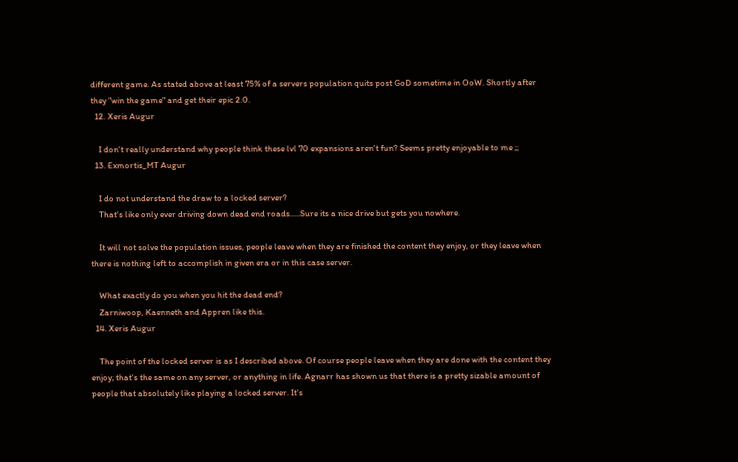different game. As stated above at least 75% of a servers population quits post GoD sometime in OoW. Shortly after they "win the game" and get their epic 2.0.
  12. Xeris Augur

    I don't really understand why people think these lvl 70 expansions aren't fun? Seems pretty enjoyable to me ;;
  13. Exmortis_MT Augur

    I do not understand the draw to a locked server?
    That's like only ever driving down dead end roads.....Sure its a nice drive but gets you nowhere.

    It will not solve the population issues, people leave when they are finished the content they enjoy, or they leave when there is nothing left to accomplish in given era or in this case server.

    What exactly do you when you hit the dead end?
    Zarniwoop, Kaenneth and Appren like this.
  14. Xeris Augur

    The point of the locked server is as I described above. Of course people leave when they are done with the content they enjoy; that's the same on any server, or anything in life. Agnarr has shown us that there is a pretty sizable amount of people that absolutely like playing a locked server. It's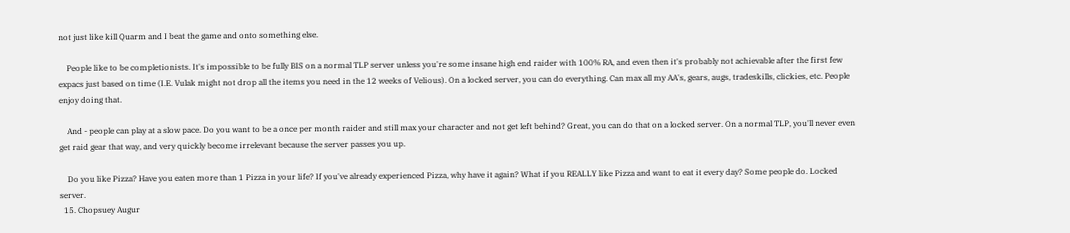not just like kill Quarm and I beat the game and onto something else.

    People like to be completionists. It's impossible to be fully BIS on a normal TLP server unless you're some insane high end raider with 100% RA, and even then it's probably not achievable after the first few expacs just based on time (I.E. Vulak might not drop all the items you need in the 12 weeks of Velious). On a locked server, you can do everything. Can max all my AA's, gears, augs, tradeskills, clickies, etc. People enjoy doing that.

    And - people can play at a slow pace. Do you want to be a once per month raider and still max your character and not get left behind? Great, you can do that on a locked server. On a normal TLP, you'll never even get raid gear that way, and very quickly become irrelevant because the server passes you up.

    Do you like Pizza? Have you eaten more than 1 Pizza in your life? If you've already experienced Pizza, why have it again? What if you REALLY like Pizza and want to eat it every day? Some people do. Locked server.
  15. Chopsuey Augur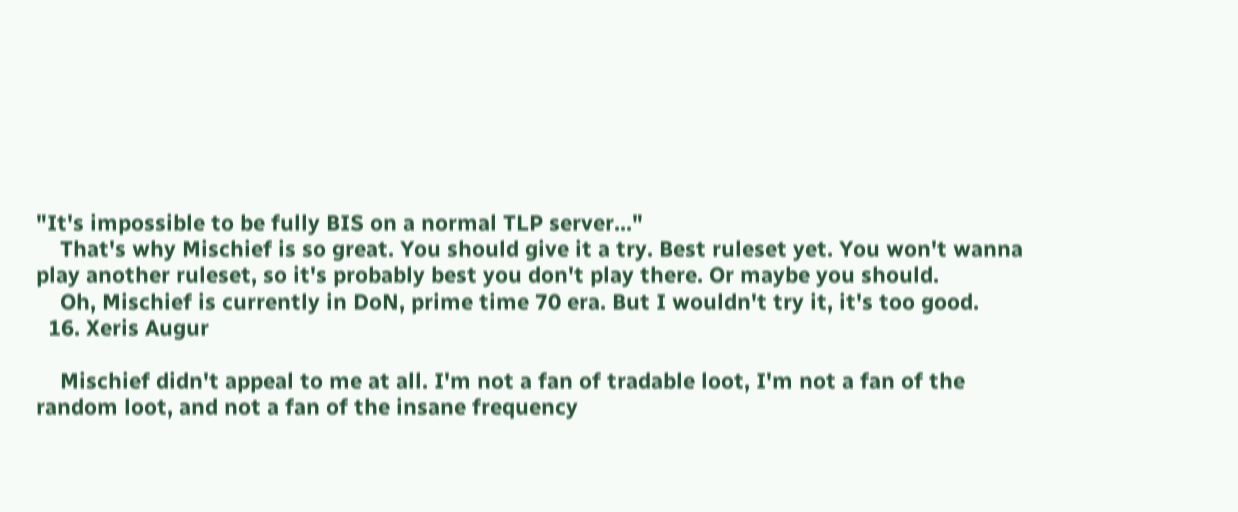"It's impossible to be fully BIS on a normal TLP server..."
    That's why Mischief is so great. You should give it a try. Best ruleset yet. You won't wanna play another ruleset, so it's probably best you don't play there. Or maybe you should.
    Oh, Mischief is currently in DoN, prime time 70 era. But I wouldn't try it, it's too good.
  16. Xeris Augur

    Mischief didn't appeal to me at all. I'm not a fan of tradable loot, I'm not a fan of the random loot, and not a fan of the insane frequency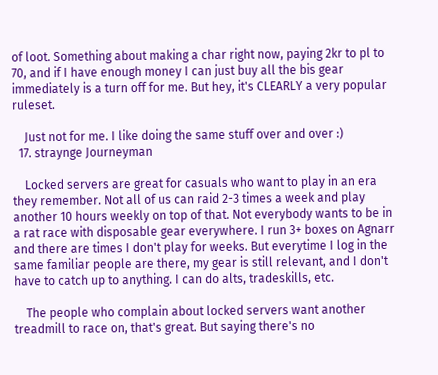of loot. Something about making a char right now, paying 2kr to pl to 70, and if I have enough money I can just buy all the bis gear immediately is a turn off for me. But hey, it's CLEARLY a very popular ruleset.

    Just not for me. I like doing the same stuff over and over :)
  17. straynge Journeyman

    Locked servers are great for casuals who want to play in an era they remember. Not all of us can raid 2-3 times a week and play another 10 hours weekly on top of that. Not everybody wants to be in a rat race with disposable gear everywhere. I run 3+ boxes on Agnarr and there are times I don't play for weeks. But everytime I log in the same familiar people are there, my gear is still relevant, and I don't have to catch up to anything. I can do alts, tradeskills, etc.

    The people who complain about locked servers want another treadmill to race on, that's great. But saying there's no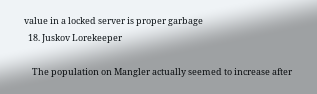value in a locked server is proper garbage
  18. Juskov Lorekeeper

    The population on Mangler actually seemed to increase after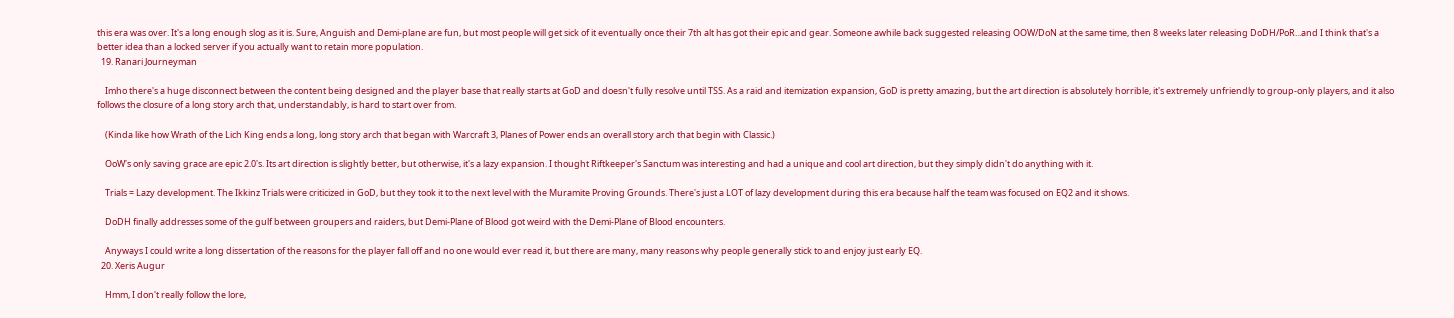this era was over. It's a long enough slog as it is. Sure, Anguish and Demi-plane are fun, but most people will get sick of it eventually once their 7th alt has got their epic and gear. Someone awhile back suggested releasing OOW/DoN at the same time, then 8 weeks later releasing DoDH/PoR...and I think that's a better idea than a locked server if you actually want to retain more population.
  19. Ranari Journeyman

    Imho there's a huge disconnect between the content being designed and the player base that really starts at GoD and doesn't fully resolve until TSS. As a raid and itemization expansion, GoD is pretty amazing, but the art direction is absolutely horrible, it's extremely unfriendly to group-only players, and it also follows the closure of a long story arch that, understandably, is hard to start over from.

    (Kinda like how Wrath of the Lich King ends a long, long story arch that began with Warcraft 3, Planes of Power ends an overall story arch that begin with Classic.)

    OoW's only saving grace are epic 2.0's. Its art direction is slightly better, but otherwise, it's a lazy expansion. I thought Riftkeeper's Sanctum was interesting and had a unique and cool art direction, but they simply didn't do anything with it.

    Trials = Lazy development. The Ikkinz Trials were criticized in GoD, but they took it to the next level with the Muramite Proving Grounds. There's just a LOT of lazy development during this era because half the team was focused on EQ2 and it shows.

    DoDH finally addresses some of the gulf between groupers and raiders, but Demi-Plane of Blood got weird with the Demi-Plane of Blood encounters.

    Anyways I could write a long dissertation of the reasons for the player fall off and no one would ever read it, but there are many, many reasons why people generally stick to and enjoy just early EQ.
  20. Xeris Augur

    Hmm, I don't really follow the lore,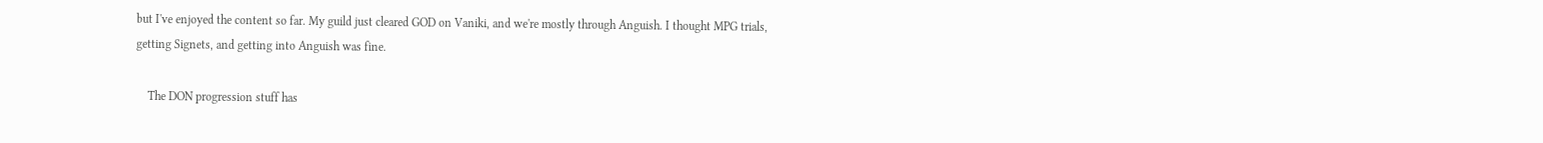but I've enjoyed the content so far. My guild just cleared GOD on Vaniki, and we're mostly through Anguish. I thought MPG trials, getting Signets, and getting into Anguish was fine.

    The DON progression stuff has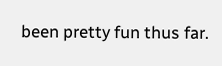been pretty fun thus far.